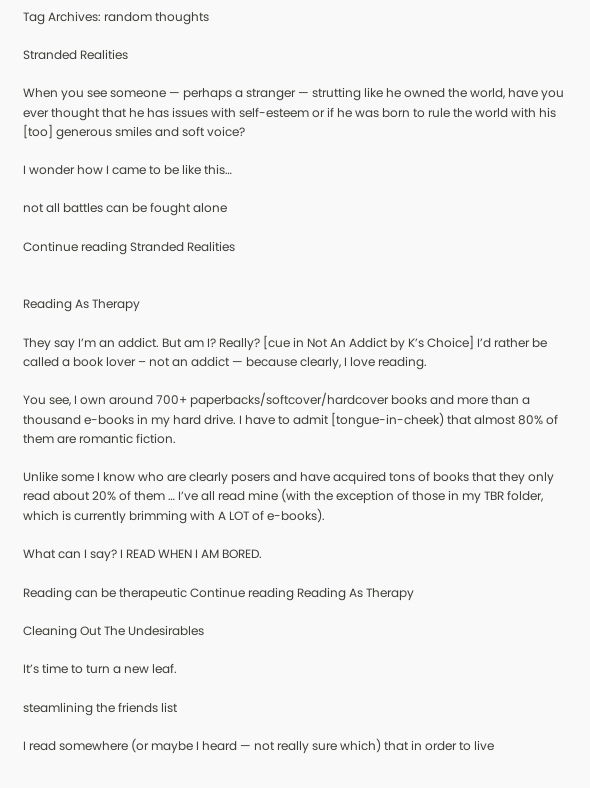Tag Archives: random thoughts

Stranded Realities

When you see someone — perhaps a stranger — strutting like he owned the world, have you ever thought that he has issues with self-esteem or if he was born to rule the world with his [too] generous smiles and soft voice?

I wonder how I came to be like this…

not all battles can be fought alone

Continue reading Stranded Realities


Reading As Therapy

They say I’m an addict. But am I? Really? [cue in Not An Addict by K’s Choice] I’d rather be called a book lover – not an addict — because clearly, I love reading.

You see, I own around 700+ paperbacks/softcover/hardcover books and more than a thousand e-books in my hard drive. I have to admit [tongue-in-cheek) that almost 80% of them are romantic fiction.

Unlike some I know who are clearly posers and have acquired tons of books that they only read about 20% of them … I’ve all read mine (with the exception of those in my TBR folder, which is currently brimming with A LOT of e-books).

What can I say? I READ WHEN I AM BORED.

Reading can be therapeutic Continue reading Reading As Therapy

Cleaning Out The Undesirables

It’s time to turn a new leaf.

steamlining the friends list

I read somewhere (or maybe I heard — not really sure which) that in order to live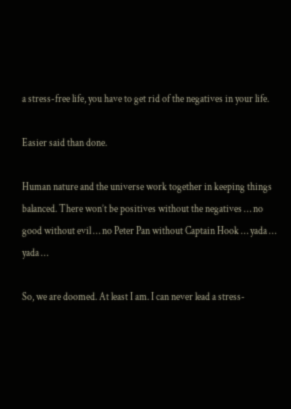a stress-free life, you have to get rid of the negatives in your life.

Easier said than done.

Human nature and the universe work together in keeping things balanced. There won’t be positives without the negatives … no good without evil … no Peter Pan without Captain Hook … yada … yada …

So, we are doomed. At least I am. I can never lead a stress-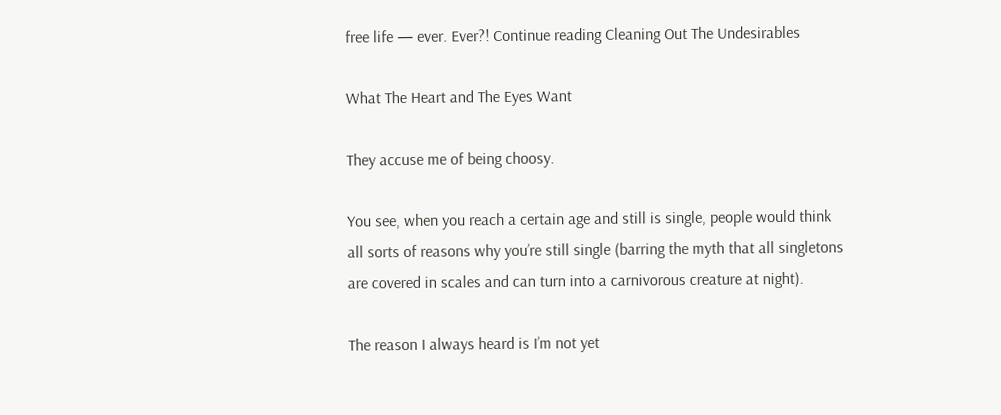free life — ever. Ever?! Continue reading Cleaning Out The Undesirables

What The Heart and The Eyes Want

They accuse me of being choosy.

You see, when you reach a certain age and still is single, people would think all sorts of reasons why you’re still single (barring the myth that all singletons are covered in scales and can turn into a carnivorous creature at night).

The reason I always heard is I’m not yet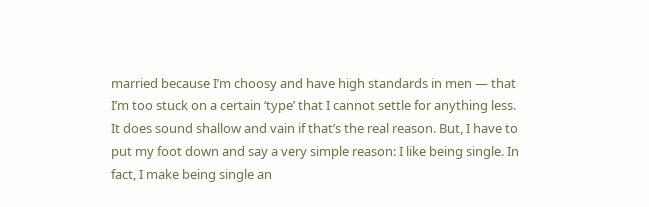married because I’m choosy and have high standards in men — that I’m too stuck on a certain ‘type’ that I cannot settle for anything less. It does sound shallow and vain if that’s the real reason. But, I have to put my foot down and say a very simple reason: I like being single. In fact, I make being single an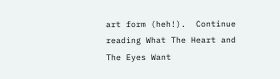art form (heh!).  Continue reading What The Heart and The Eyes Want